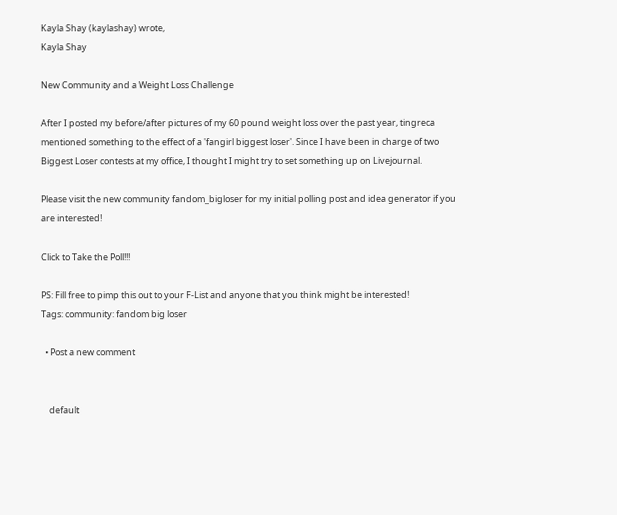Kayla Shay (kaylashay) wrote,
Kayla Shay

New Community and a Weight Loss Challenge

After I posted my before/after pictures of my 60 pound weight loss over the past year, tingreca mentioned something to the effect of a 'fangirl biggest loser'. Since I have been in charge of two Biggest Loser contests at my office, I thought I might try to set something up on Livejournal.

Please visit the new community fandom_bigloser for my initial polling post and idea generator if you are interested!

Click to Take the Poll!!!

PS: Fill free to pimp this out to your F-List and anyone that you think might be interested!
Tags: community: fandom big loser

  • Post a new comment


    default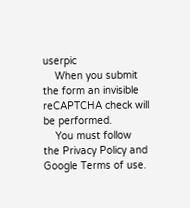userpic
    When you submit the form an invisible reCAPTCHA check will be performed.
    You must follow the Privacy Policy and Google Terms of use.